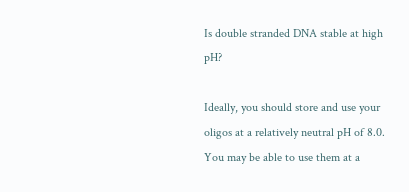Is double stranded DNA stable at high pH?

Ideally, you should store and use your oligos at a relatively neutral pH of 8.0. You may be able to use them at a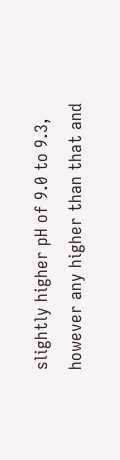slightly higher pH of 9.0 to 9.3, however any higher than that and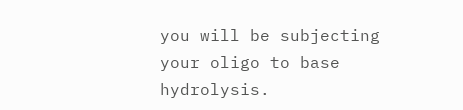you will be subjecting your oligo to base hydrolysis.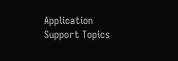Application Support Topics